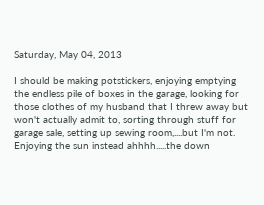Saturday, May 04, 2013

I should be making potstickers, enjoying emptying the endless pile of boxes in the garage, looking for those clothes of my husband that I threw away but won't actually admit to, sorting through stuff for garage sale, setting up sewing room,....but I'm not. Enjoying the sun instead ahhhh.....the down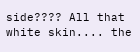side???? All that white skin.... the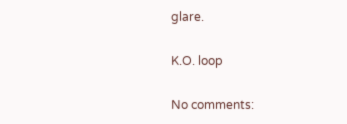glare.

K.O. loop

No comments: